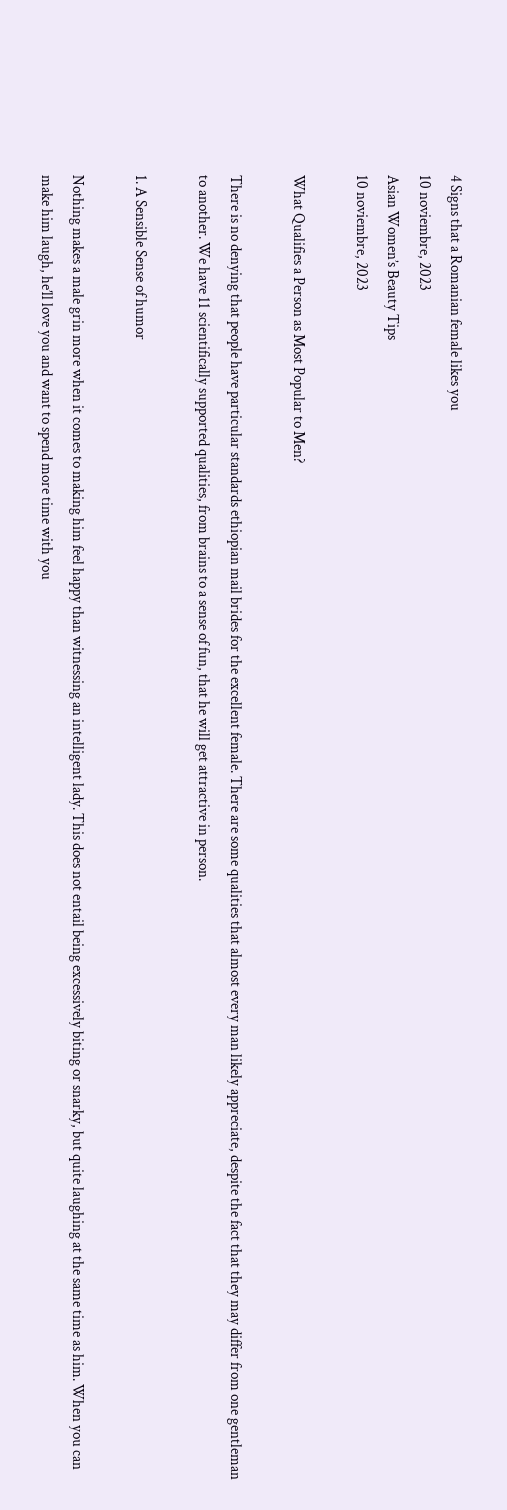4 Signs that a Romanian female likes you
10 noviembre, 2023
Asian Women’s Beauty Tips
10 noviembre, 2023

What Qualifies a Person as Most Popular to Men?

There is no denying that people have particular standards ethiopian mail brides for the excellent female. There are some qualities that almost every man likely appreciate, despite the fact that they may differ from one gentleman to another. We have 11 scientifically supported qualities, from brains to a sense of fun, that he will get attractive in person.

1. A Sensible Sense of humor

Nothing makes a male grin more when it comes to making him feel happy than witnessing an intelligent lady. This does not entail being excessively biting or snarky, but quite laughing at the same time as him. When you can make him laugh, he’ll love you and want to spend more time with you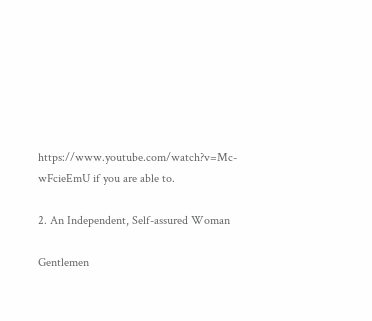https://www.youtube.com/watch?v=Mc-wFcieEmU if you are able to.

2. An Independent, Self-assured Woman

Gentlemen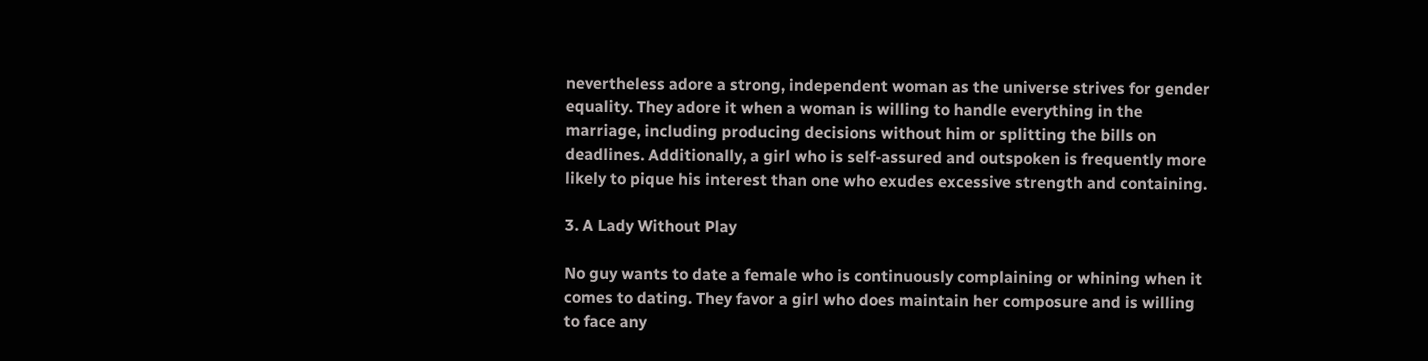nevertheless adore a strong, independent woman as the universe strives for gender equality. They adore it when a woman is willing to handle everything in the marriage, including producing decisions without him or splitting the bills on deadlines. Additionally, a girl who is self-assured and outspoken is frequently more likely to pique his interest than one who exudes excessive strength and containing.

3. A Lady Without Play

No guy wants to date a female who is continuously complaining or whining when it comes to dating. They favor a girl who does maintain her composure and is willing to face any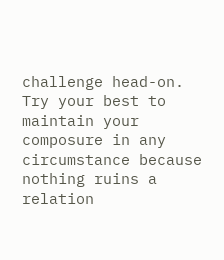challenge head-on. Try your best to maintain your composure in any circumstance because nothing ruins a relation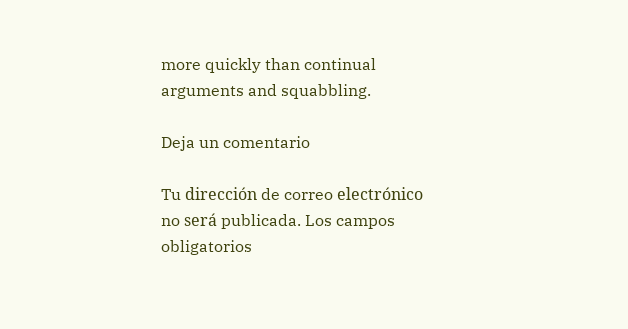more quickly than continual arguments and squabbling.

Deja un comentario

Tu dirección de correo electrónico no será publicada. Los campos obligatorios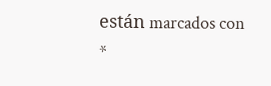están marcados con *